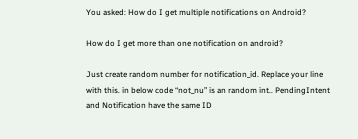You asked: How do I get multiple notifications on Android?

How do I get more than one notification on android?

Just create random number for notification_id. Replace your line with this. in below code “not_nu” is an random int.. PendingIntent and Notification have the same ID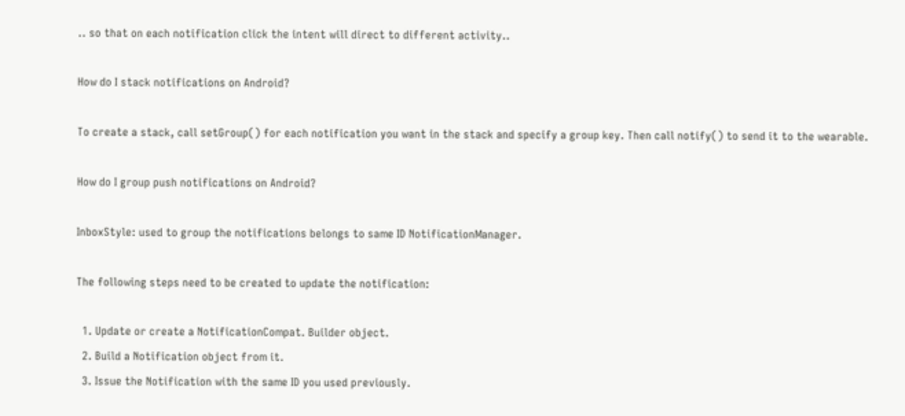.. so that on each notification click the intent will direct to different activity..

How do I stack notifications on Android?

To create a stack, call setGroup() for each notification you want in the stack and specify a group key. Then call notify() to send it to the wearable.

How do I group push notifications on Android?

InboxStyle: used to group the notifications belongs to same ID NotificationManager.

The following steps need to be created to update the notification:

  1. Update or create a NotificationCompat. Builder object.
  2. Build a Notification object from it.
  3. Issue the Notification with the same ID you used previously.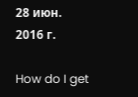28 июн. 2016 г.

How do I get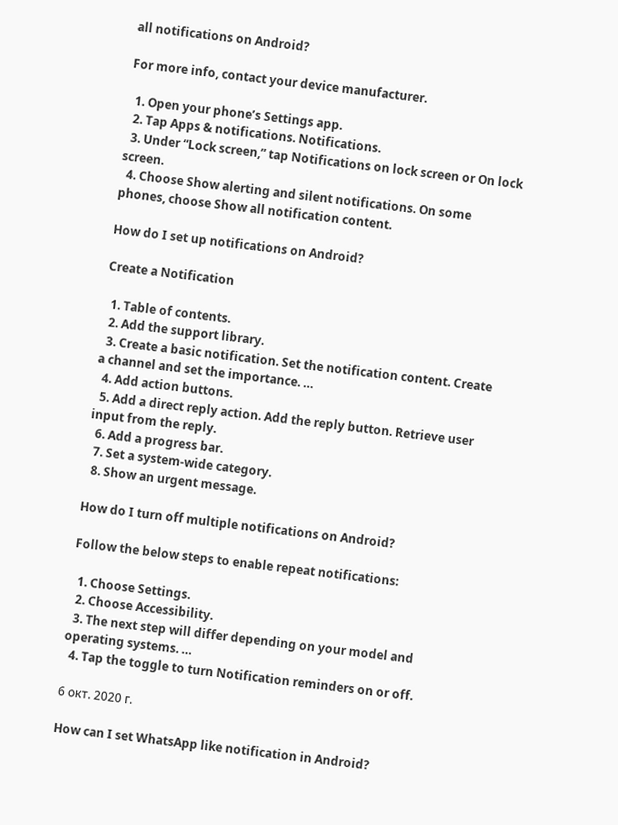all notifications on Android?

For more info, contact your device manufacturer.

  1. Open your phone’s Settings app.
  2. Tap Apps & notifications. Notifications.
  3. Under “Lock screen,” tap Notifications on lock screen or On lock screen.
  4. Choose Show alerting and silent notifications. On some phones, choose Show all notification content.

How do I set up notifications on Android?

Create a Notification

  1. Table of contents.
  2. Add the support library.
  3. Create a basic notification. Set the notification content. Create a channel and set the importance. …
  4. Add action buttons.
  5. Add a direct reply action. Add the reply button. Retrieve user input from the reply.
  6. Add a progress bar.
  7. Set a system-wide category.
  8. Show an urgent message.

How do I turn off multiple notifications on Android?

Follow the below steps to enable repeat notifications:

  1. Choose Settings.
  2. Choose Accessibility.
  3. The next step will differ depending on your model and operating systems. …
  4. Tap the toggle to turn Notification reminders on or off.

6 окт. 2020 г.

How can I set WhatsApp like notification in Android?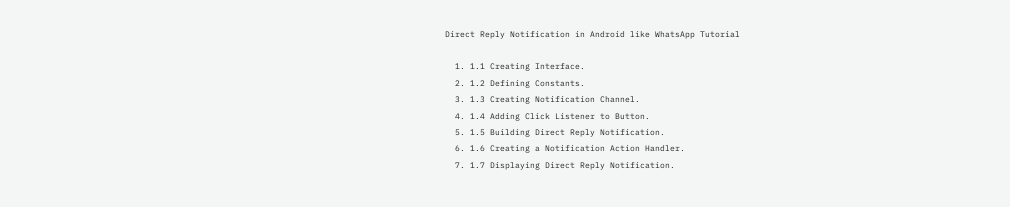Direct Reply Notification in Android like WhatsApp Tutorial

  1. 1.1 Creating Interface.
  2. 1.2 Defining Constants.
  3. 1.3 Creating Notification Channel.
  4. 1.4 Adding Click Listener to Button.
  5. 1.5 Building Direct Reply Notification.
  6. 1.6 Creating a Notification Action Handler.
  7. 1.7 Displaying Direct Reply Notification.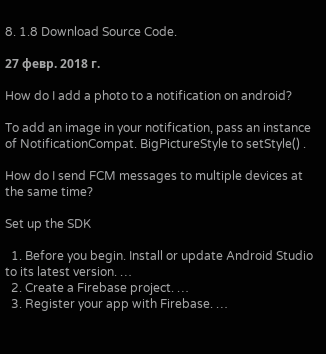8. 1.8 Download Source Code.

27 февр. 2018 г.

How do I add a photo to a notification on android?

To add an image in your notification, pass an instance of NotificationCompat. BigPictureStyle to setStyle() .

How do I send FCM messages to multiple devices at the same time?

Set up the SDK

  1. Before you begin. Install or update Android Studio to its latest version. …
  2. Create a Firebase project. …
  3. Register your app with Firebase. …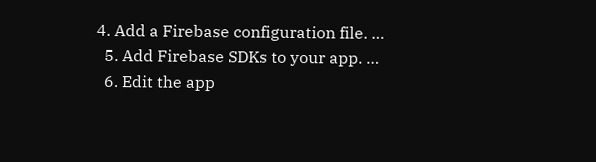4. Add a Firebase configuration file. …
  5. Add Firebase SDKs to your app. …
  6. Edit the app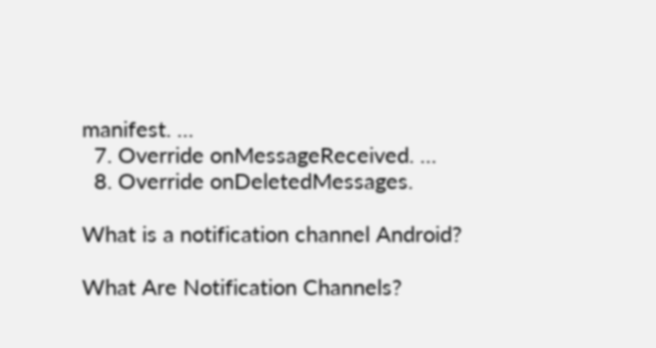manifest. …
  7. Override onMessageReceived. …
  8. Override onDeletedMessages.

What is a notification channel Android?

What Are Notification Channels?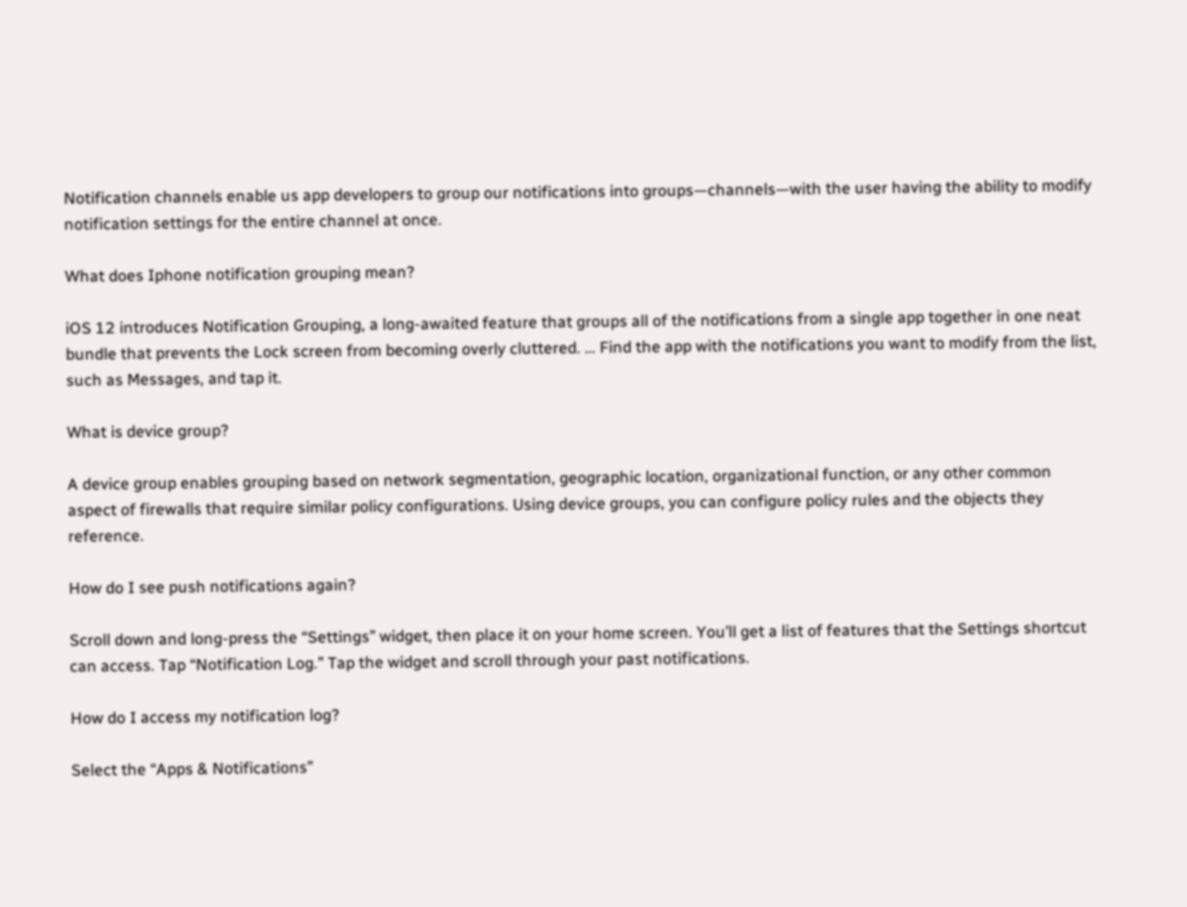Notification channels enable us app developers to group our notifications into groups—channels—with the user having the ability to modify notification settings for the entire channel at once.

What does Iphone notification grouping mean?

iOS 12 introduces Notification Grouping, a long-awaited feature that groups all of the notifications from a single app together in one neat bundle that prevents the Lock screen from becoming overly cluttered. … Find the app with the notifications you want to modify from the list, such as Messages, and tap it.

What is device group?

A device group enables grouping based on network segmentation, geographic location, organizational function, or any other common aspect of firewalls that require similar policy configurations. Using device groups, you can configure policy rules and the objects they reference.

How do I see push notifications again?

Scroll down and long-press the “Settings” widget, then place it on your home screen. You’ll get a list of features that the Settings shortcut can access. Tap “Notification Log.” Tap the widget and scroll through your past notifications.

How do I access my notification log?

Select the “Apps & Notifications”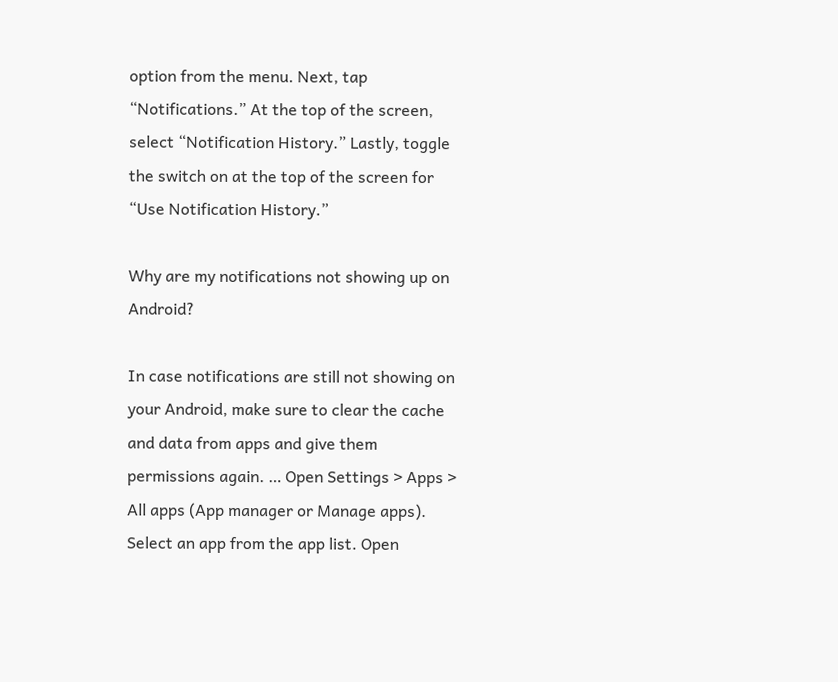option from the menu. Next, tap “Notifications.” At the top of the screen, select “Notification History.” Lastly, toggle the switch on at the top of the screen for “Use Notification History.”

Why are my notifications not showing up on Android?

In case notifications are still not showing on your Android, make sure to clear the cache and data from apps and give them permissions again. … Open Settings > Apps > All apps (App manager or Manage apps). Select an app from the app list. Open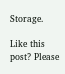Storage.

Like this post? Please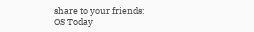share to your friends:
OS Today